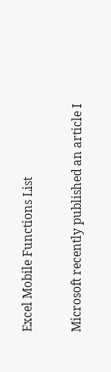Excel Mobile Functions List

Microsoft recently published an article I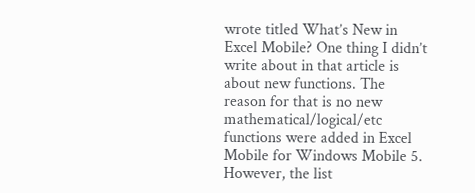wrote titled What’s New in Excel Mobile? One thing I didn’t write about in that article is about new functions. The reason for that is no new mathematical/logical/etc functions were added in Excel Mobile for Windows Mobile 5. However, the list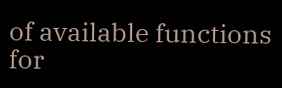of available functions for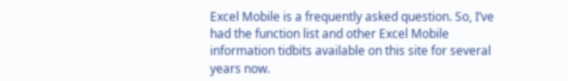Excel Mobile is a frequently asked question. So, I’ve had the function list and other Excel Mobile information tidbits available on this site for several years now.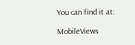You can find it at:

MobileViews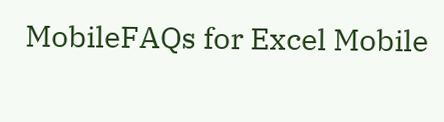MobileFAQs for Excel Mobile